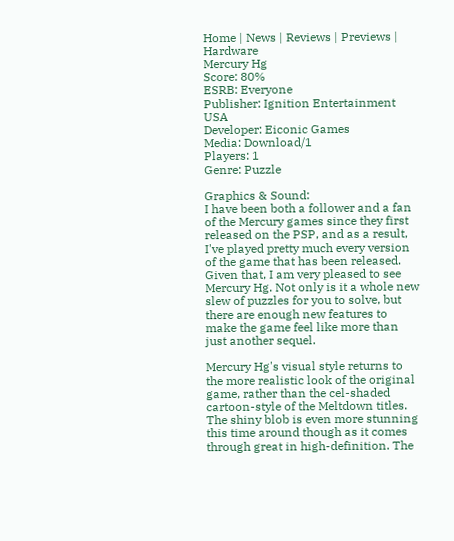Home | News | Reviews | Previews | Hardware
Mercury Hg
Score: 80%
ESRB: Everyone
Publisher: Ignition Entertainment USA
Developer: Eiconic Games
Media: Download/1
Players: 1
Genre: Puzzle

Graphics & Sound:
I have been both a follower and a fan of the Mercury games since they first released on the PSP, and as a result, I've played pretty much every version of the game that has been released. Given that, I am very pleased to see Mercury Hg. Not only is it a whole new slew of puzzles for you to solve, but there are enough new features to make the game feel like more than just another sequel.

Mercury Hg's visual style returns to the more realistic look of the original game, rather than the cel-shaded cartoon-style of the Meltdown titles. The shiny blob is even more stunning this time around though as it comes through great in high-definition. The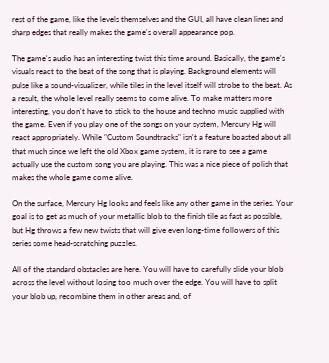rest of the game, like the levels themselves and the GUI, all have clean lines and sharp edges that really makes the game's overall appearance pop.

The game's audio has an interesting twist this time around. Basically, the game's visuals react to the beat of the song that is playing. Background elements will pulse like a sound-visualizer, while tiles in the level itself will strobe to the beat. As a result, the whole level really seems to come alive. To make matters more interesting, you don't have to stick to the house and techno music supplied with the game. Even if you play one of the songs on your system, Mercury Hg will react appropriately. While "Custom Soundtracks" isn't a feature boasted about all that much since we left the old Xbox game system, it is rare to see a game actually use the custom song you are playing. This was a nice piece of polish that makes the whole game come alive.

On the surface, Mercury Hg looks and feels like any other game in the series. Your goal is to get as much of your metallic blob to the finish tile as fast as possible, but Hg throws a few new twists that will give even long-time followers of this series some head-scratching puzzles.

All of the standard obstacles are here. You will have to carefully slide your blob across the level without losing too much over the edge. You will have to split your blob up, recombine them in other areas and, of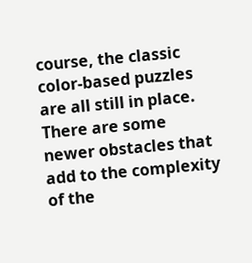course, the classic color-based puzzles are all still in place. There are some newer obstacles that add to the complexity of the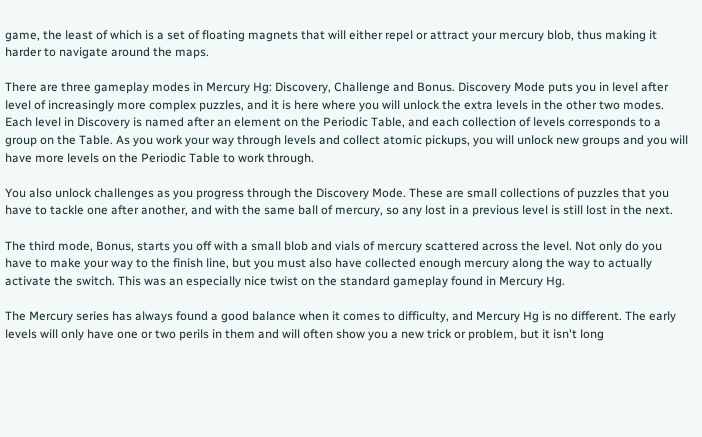game, the least of which is a set of floating magnets that will either repel or attract your mercury blob, thus making it harder to navigate around the maps.

There are three gameplay modes in Mercury Hg: Discovery, Challenge and Bonus. Discovery Mode puts you in level after level of increasingly more complex puzzles, and it is here where you will unlock the extra levels in the other two modes. Each level in Discovery is named after an element on the Periodic Table, and each collection of levels corresponds to a group on the Table. As you work your way through levels and collect atomic pickups, you will unlock new groups and you will have more levels on the Periodic Table to work through.

You also unlock challenges as you progress through the Discovery Mode. These are small collections of puzzles that you have to tackle one after another, and with the same ball of mercury, so any lost in a previous level is still lost in the next.

The third mode, Bonus, starts you off with a small blob and vials of mercury scattered across the level. Not only do you have to make your way to the finish line, but you must also have collected enough mercury along the way to actually activate the switch. This was an especially nice twist on the standard gameplay found in Mercury Hg.

The Mercury series has always found a good balance when it comes to difficulty, and Mercury Hg is no different. The early levels will only have one or two perils in them and will often show you a new trick or problem, but it isn't long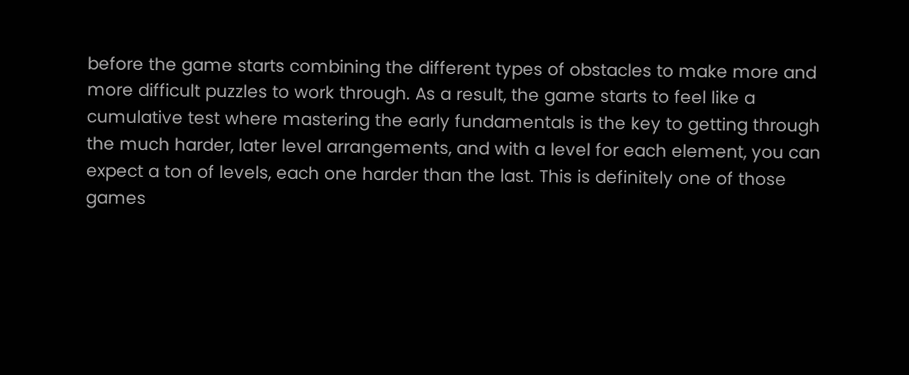before the game starts combining the different types of obstacles to make more and more difficult puzzles to work through. As a result, the game starts to feel like a cumulative test where mastering the early fundamentals is the key to getting through the much harder, later level arrangements, and with a level for each element, you can expect a ton of levels, each one harder than the last. This is definitely one of those games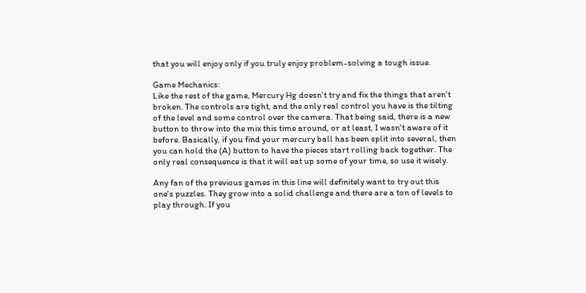that you will enjoy only if you truly enjoy problem-solving a tough issue.

Game Mechanics:
Like the rest of the game, Mercury Hg doesn't try and fix the things that aren't broken. The controls are tight, and the only real control you have is the tilting of the level and some control over the camera. That being said, there is a new button to throw into the mix this time around, or at least, I wasn't aware of it before. Basically, if you find your mercury ball has been split into several, then you can hold the (A) button to have the pieces start rolling back together. The only real consequence is that it will eat up some of your time, so use it wisely.

Any fan of the previous games in this line will definitely want to try out this one's puzzles. They grow into a solid challenge and there are a ton of levels to play through. If you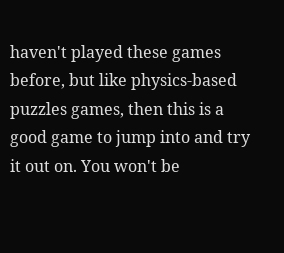haven't played these games before, but like physics-based puzzles games, then this is a good game to jump into and try it out on. You won't be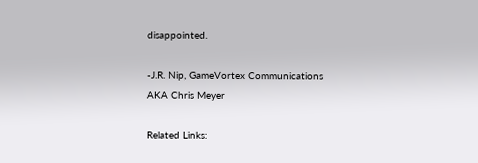disappointed.

-J.R. Nip, GameVortex Communications
AKA Chris Meyer

Related Links: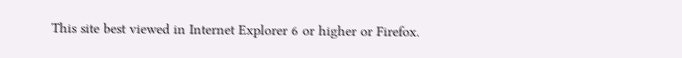This site best viewed in Internet Explorer 6 or higher or Firefox.